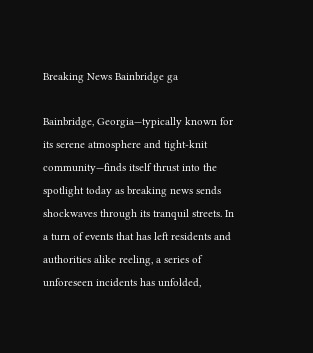Breaking News Bainbridge ga

Bainbridge, Georgia—typically known for its serene atmosphere and tight-knit community—finds itself thrust into the spotlight today as breaking news sends shockwaves through its tranquil streets. In a turn of events that has left residents and authorities alike reeling, a series of unforeseen incidents has unfolded,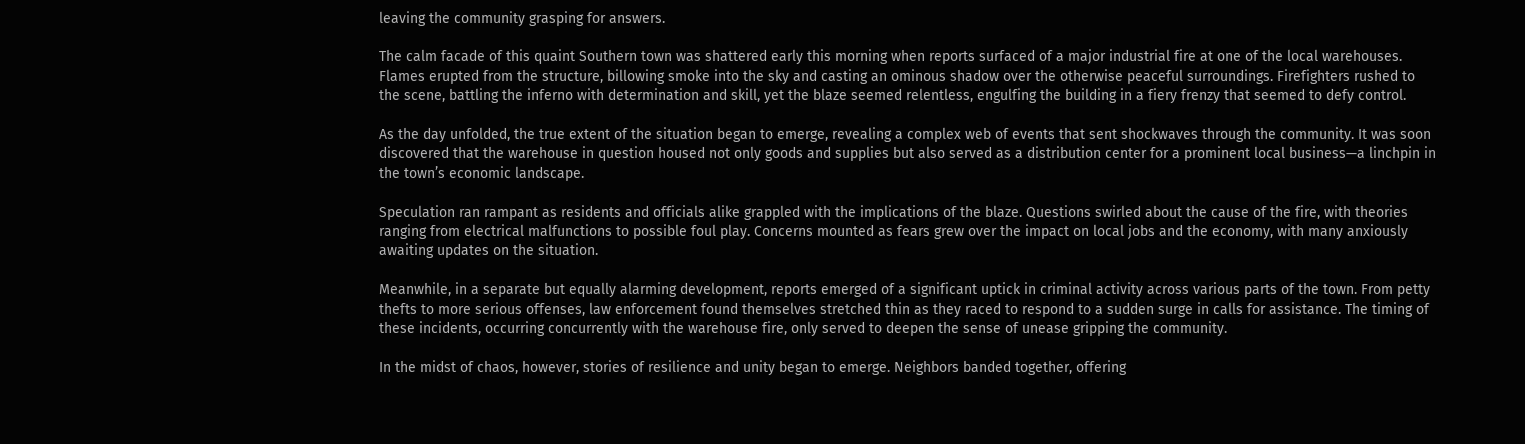leaving the community grasping for answers.

The calm facade of this quaint Southern town was shattered early this morning when reports surfaced of a major industrial fire at one of the local warehouses. Flames erupted from the structure, billowing smoke into the sky and casting an ominous shadow over the otherwise peaceful surroundings. Firefighters rushed to the scene, battling the inferno with determination and skill, yet the blaze seemed relentless, engulfing the building in a fiery frenzy that seemed to defy control.

As the day unfolded, the true extent of the situation began to emerge, revealing a complex web of events that sent shockwaves through the community. It was soon discovered that the warehouse in question housed not only goods and supplies but also served as a distribution center for a prominent local business—a linchpin in the town’s economic landscape.

Speculation ran rampant as residents and officials alike grappled with the implications of the blaze. Questions swirled about the cause of the fire, with theories ranging from electrical malfunctions to possible foul play. Concerns mounted as fears grew over the impact on local jobs and the economy, with many anxiously awaiting updates on the situation.

Meanwhile, in a separate but equally alarming development, reports emerged of a significant uptick in criminal activity across various parts of the town. From petty thefts to more serious offenses, law enforcement found themselves stretched thin as they raced to respond to a sudden surge in calls for assistance. The timing of these incidents, occurring concurrently with the warehouse fire, only served to deepen the sense of unease gripping the community.

In the midst of chaos, however, stories of resilience and unity began to emerge. Neighbors banded together, offering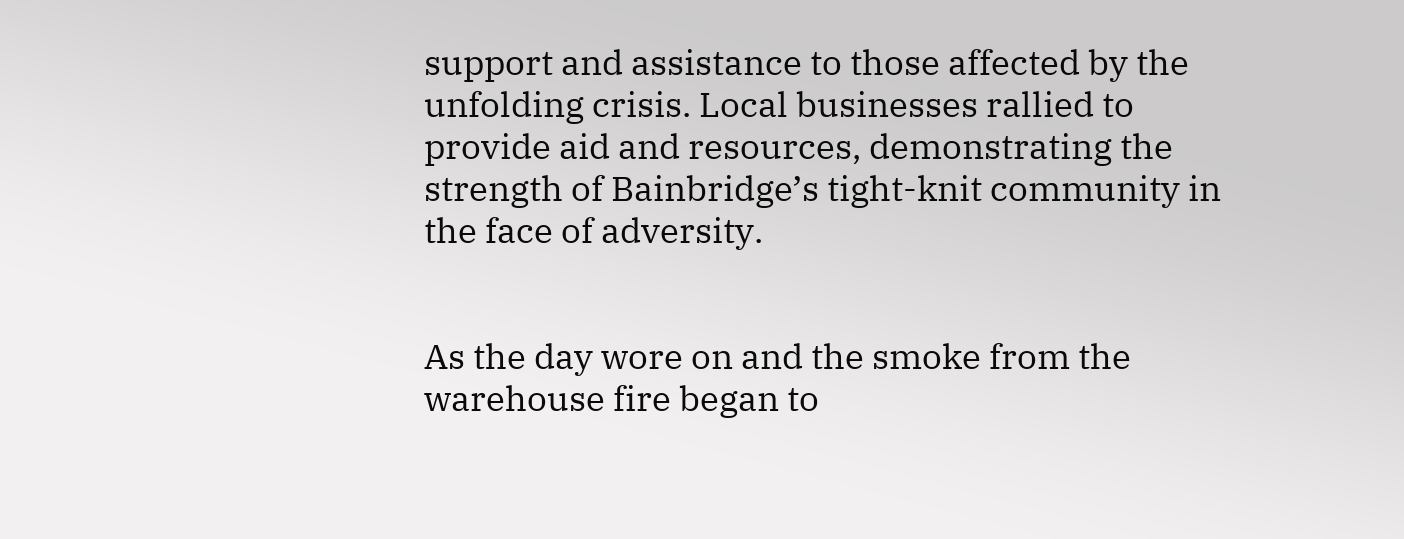support and assistance to those affected by the unfolding crisis. Local businesses rallied to provide aid and resources, demonstrating the strength of Bainbridge’s tight-knit community in the face of adversity.


As the day wore on and the smoke from the warehouse fire began to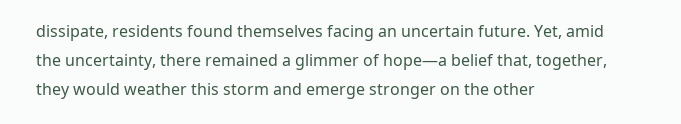dissipate, residents found themselves facing an uncertain future. Yet, amid the uncertainty, there remained a glimmer of hope—a belief that, together, they would weather this storm and emerge stronger on the other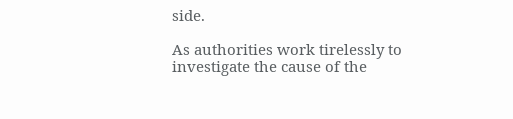side.

As authorities work tirelessly to investigate the cause of the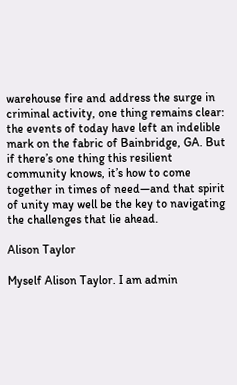warehouse fire and address the surge in criminal activity, one thing remains clear: the events of today have left an indelible mark on the fabric of Bainbridge, GA. But if there’s one thing this resilient community knows, it’s how to come together in times of need—and that spirit of unity may well be the key to navigating the challenges that lie ahead.

Alison Taylor

Myself Alison Taylor. I am admin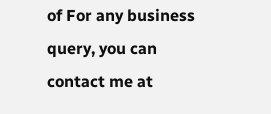of For any business query, you can contact me at